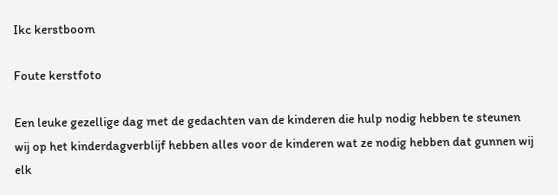Ikc kerstboom

Foute kerstfoto

Een leuke gezellige dag met de gedachten van de kinderen die hulp nodig hebben te steunen wij op het kinderdagverblijf hebben alles voor de kinderen wat ze nodig hebben dat gunnen wij elk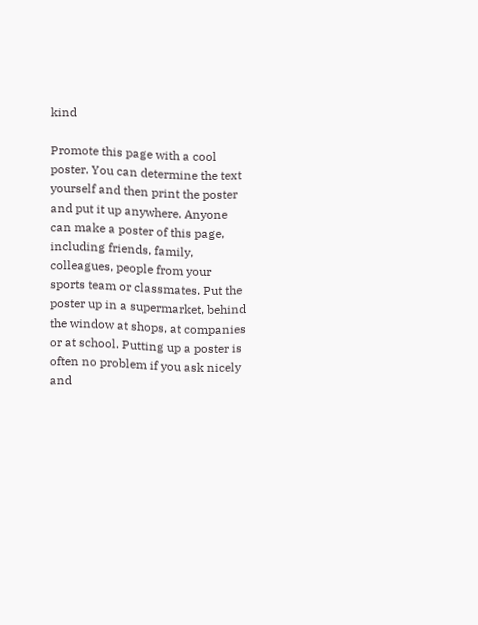kind

Promote this page with a cool poster. You can determine the text yourself and then print the poster and put it up anywhere. Anyone can make a poster of this page, including friends, family, colleagues, people from your sports team or classmates. Put the poster up in a supermarket, behind the window at shops, at companies or at school. Putting up a poster is often no problem if you ask nicely and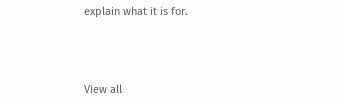explain what it is for.



View all